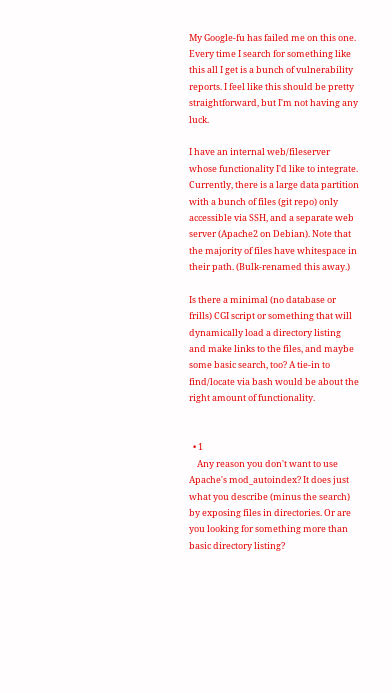My Google-fu has failed me on this one. Every time I search for something like this all I get is a bunch of vulnerability reports. I feel like this should be pretty straightforward, but I'm not having any luck.

I have an internal web/fileserver whose functionality I'd like to integrate. Currently, there is a large data partition with a bunch of files (git repo) only accessible via SSH, and a separate web server (Apache2 on Debian). Note that the majority of files have whitespace in their path. (Bulk-renamed this away.)

Is there a minimal (no database or frills) CGI script or something that will dynamically load a directory listing and make links to the files, and maybe some basic search, too? A tie-in to find/locate via bash would be about the right amount of functionality.


  • 1
    Any reason you don't want to use Apache's mod_autoindex? It does just what you describe (minus the search) by exposing files in directories. Or are you looking for something more than basic directory listing?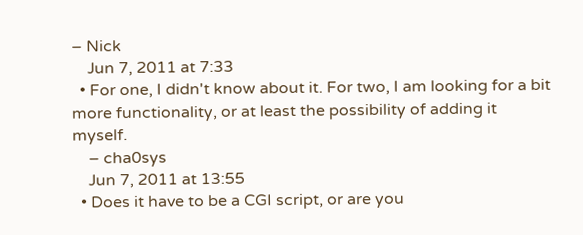– Nick
    Jun 7, 2011 at 7:33
  • For one, I didn't know about it. For two, I am looking for a bit more functionality, or at least the possibility of adding it myself.
    – cha0sys
    Jun 7, 2011 at 13:55
  • Does it have to be a CGI script, or are you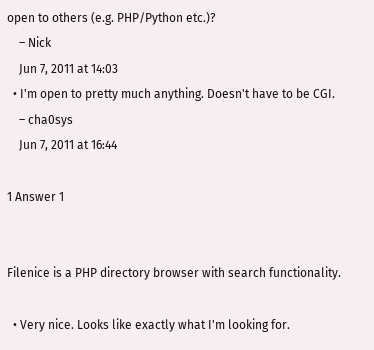open to others (e.g. PHP/Python etc.)?
    – Nick
    Jun 7, 2011 at 14:03
  • I'm open to pretty much anything. Doesn't have to be CGI.
    – cha0sys
    Jun 7, 2011 at 16:44

1 Answer 1


Filenice is a PHP directory browser with search functionality.

  • Very nice. Looks like exactly what I'm looking for.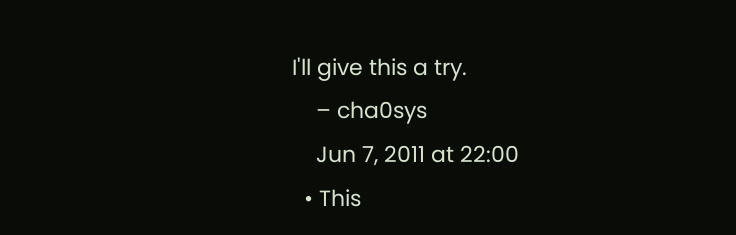I'll give this a try.
    – cha0sys
    Jun 7, 2011 at 22:00
  • This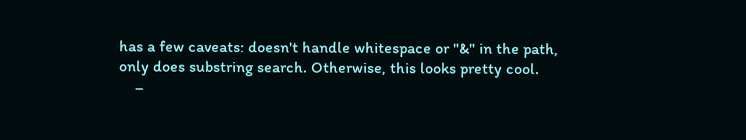has a few caveats: doesn't handle whitespace or "&" in the path, only does substring search. Otherwise, this looks pretty cool.
    –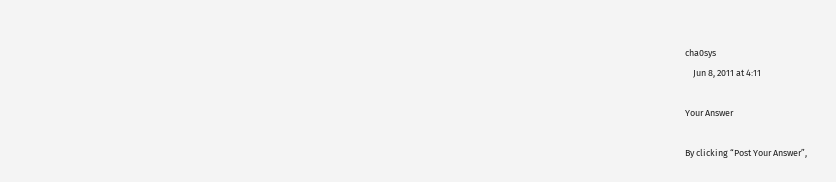cha0sys
    Jun 8, 2011 at 4:11

Your Answer

By clicking “Post Your Answer”,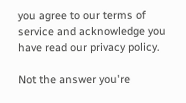you agree to our terms of service and acknowledge you have read our privacy policy.

Not the answer you're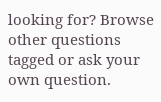looking for? Browse other questions tagged or ask your own question.